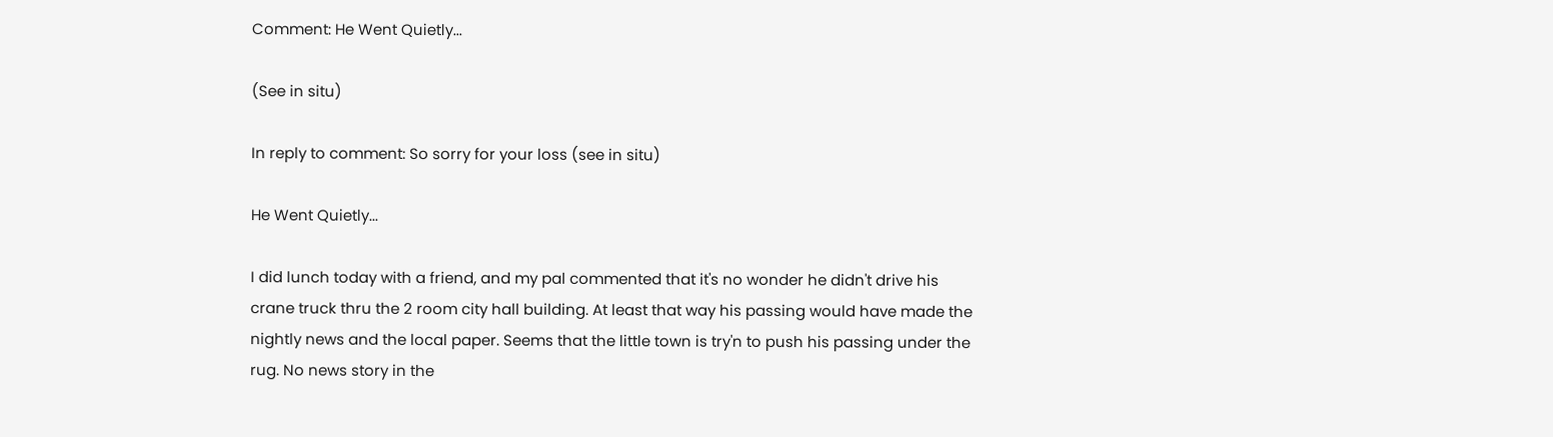Comment: He Went Quietly...

(See in situ)

In reply to comment: So sorry for your loss (see in situ)

He Went Quietly...

I did lunch today with a friend, and my pal commented that it's no wonder he didn't drive his crane truck thru the 2 room city hall building. At least that way his passing would have made the nightly news and the local paper. Seems that the little town is try'n to push his passing under the rug. No news story in the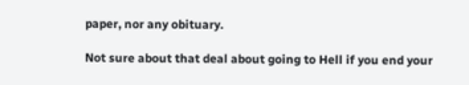paper, nor any obituary.

Not sure about that deal about going to Hell if you end your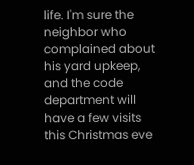life. I'm sure the neighbor who complained about his yard upkeep, and the code department will have a few visits this Christmas eve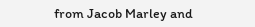from Jacob Marley and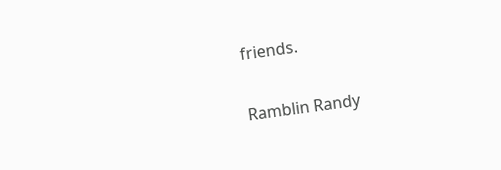friends.

Ramblin Randy